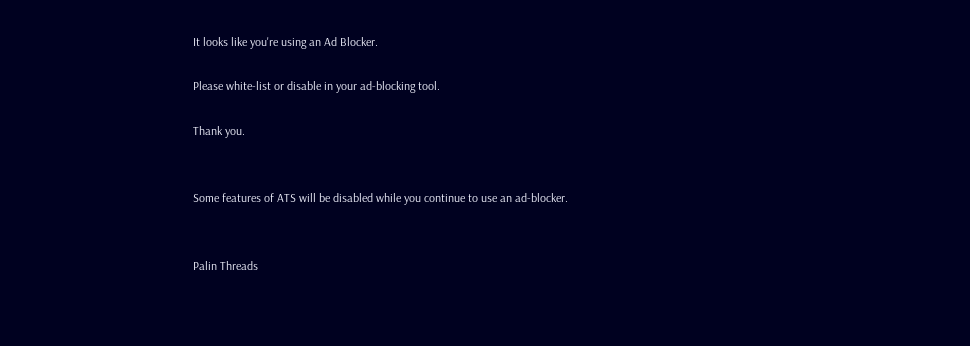It looks like you're using an Ad Blocker.

Please white-list or disable in your ad-blocking tool.

Thank you.


Some features of ATS will be disabled while you continue to use an ad-blocker.


Palin Threads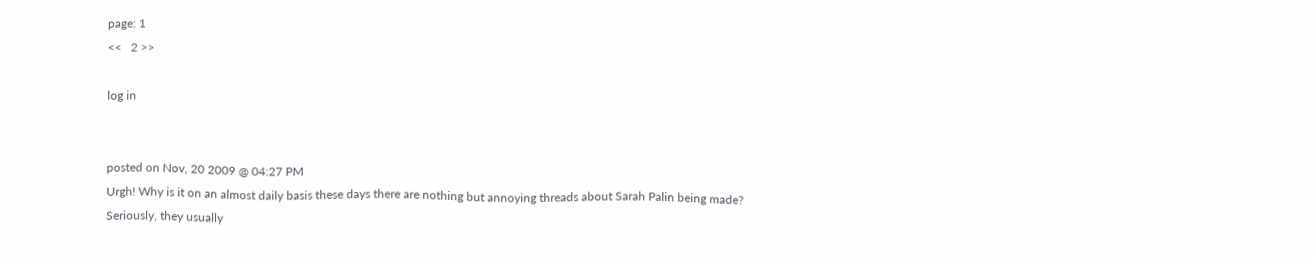page: 1
<<   2 >>

log in


posted on Nov, 20 2009 @ 04:27 PM
Urgh! Why is it on an almost daily basis these days there are nothing but annoying threads about Sarah Palin being made? Seriously, they usually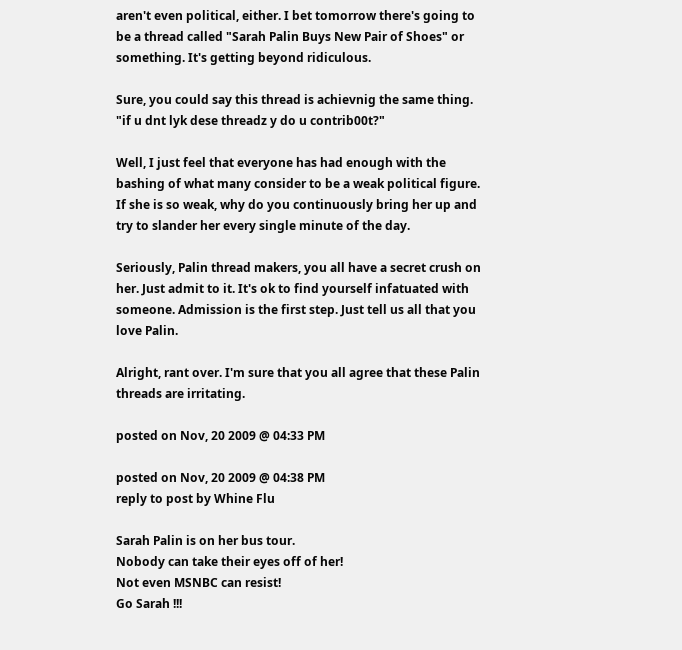aren't even political, either. I bet tomorrow there's going to be a thread called "Sarah Palin Buys New Pair of Shoes" or something. It's getting beyond ridiculous.

Sure, you could say this thread is achievnig the same thing. "if u dnt lyk dese threadz y do u contrib00t?"

Well, I just feel that everyone has had enough with the bashing of what many consider to be a weak political figure. If she is so weak, why do you continuously bring her up and try to slander her every single minute of the day.

Seriously, Palin thread makers, you all have a secret crush on her. Just admit to it. It's ok to find yourself infatuated with someone. Admission is the first step. Just tell us all that you love Palin.

Alright, rant over. I'm sure that you all agree that these Palin threads are irritating.

posted on Nov, 20 2009 @ 04:33 PM

posted on Nov, 20 2009 @ 04:38 PM
reply to post by Whine Flu

Sarah Palin is on her bus tour.
Nobody can take their eyes off of her!
Not even MSNBC can resist!
Go Sarah !!!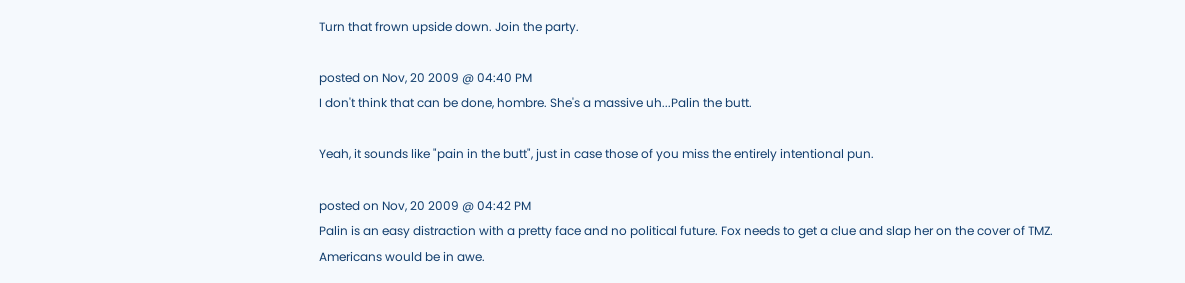Turn that frown upside down. Join the party.

posted on Nov, 20 2009 @ 04:40 PM
I don't think that can be done, hombre. She's a massive uh...Palin the butt.

Yeah, it sounds like "pain in the butt", just in case those of you miss the entirely intentional pun.

posted on Nov, 20 2009 @ 04:42 PM
Palin is an easy distraction with a pretty face and no political future. Fox needs to get a clue and slap her on the cover of TMZ. Americans would be in awe.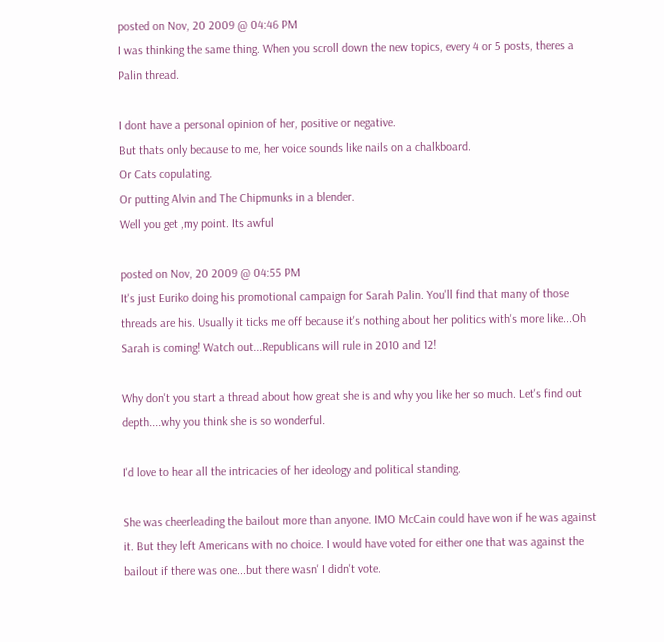posted on Nov, 20 2009 @ 04:46 PM
I was thinking the same thing. When you scroll down the new topics, every 4 or 5 posts, theres a Palin thread.

I dont have a personal opinion of her, positive or negative.
But thats only because to me, her voice sounds like nails on a chalkboard.
Or Cats copulating.
Or putting Alvin and The Chipmunks in a blender.
Well you get ,my point. Its awful

posted on Nov, 20 2009 @ 04:55 PM
It's just Euriko doing his promotional campaign for Sarah Palin. You'll find that many of those threads are his. Usually it ticks me off because it's nothing about her politics with's more like...Oh Sarah is coming! Watch out...Republicans will rule in 2010 and 12!

Why don't you start a thread about how great she is and why you like her so much. Let's find out depth....why you think she is so wonderful.

I'd love to hear all the intricacies of her ideology and political standing.

She was cheerleading the bailout more than anyone. IMO McCain could have won if he was against it. But they left Americans with no choice. I would have voted for either one that was against the bailout if there was one...but there wasn' I didn't vote.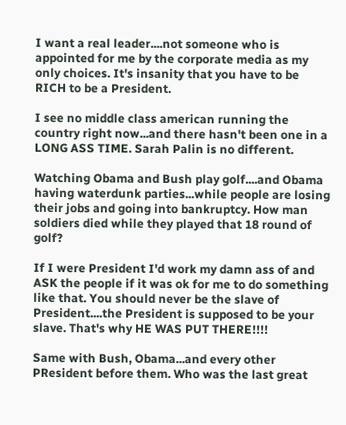I want a real leader....not someone who is appointed for me by the corporate media as my only choices. It's insanity that you have to be RICH to be a President.

I see no middle class american running the country right now...and there hasn't been one in a LONG ASS TIME. Sarah Palin is no different.

Watching Obama and Bush play golf....and Obama having waterdunk parties...while people are losing their jobs and going into bankruptcy. How man soldiers died while they played that 18 round of golf?

If I were President I'd work my damn ass of and ASK the people if it was ok for me to do something like that. You should never be the slave of President....the President is supposed to be your slave. That's why HE WAS PUT THERE!!!!

Same with Bush, Obama...and every other PResident before them. Who was the last great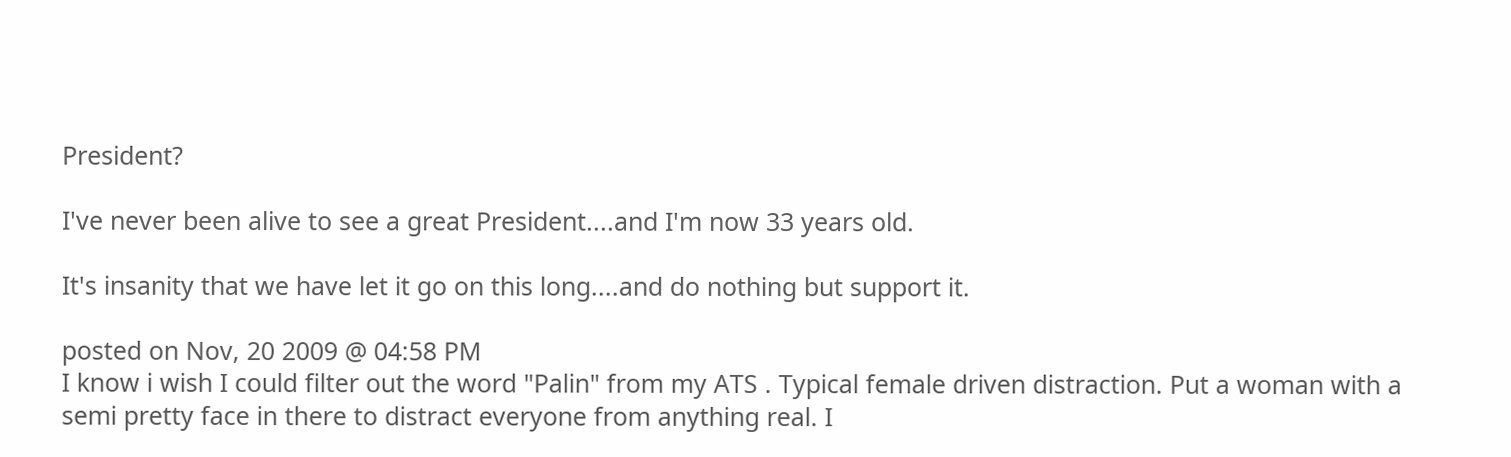President?

I've never been alive to see a great President....and I'm now 33 years old.

It's insanity that we have let it go on this long....and do nothing but support it.

posted on Nov, 20 2009 @ 04:58 PM
I know i wish I could filter out the word "Palin" from my ATS . Typical female driven distraction. Put a woman with a semi pretty face in there to distract everyone from anything real. I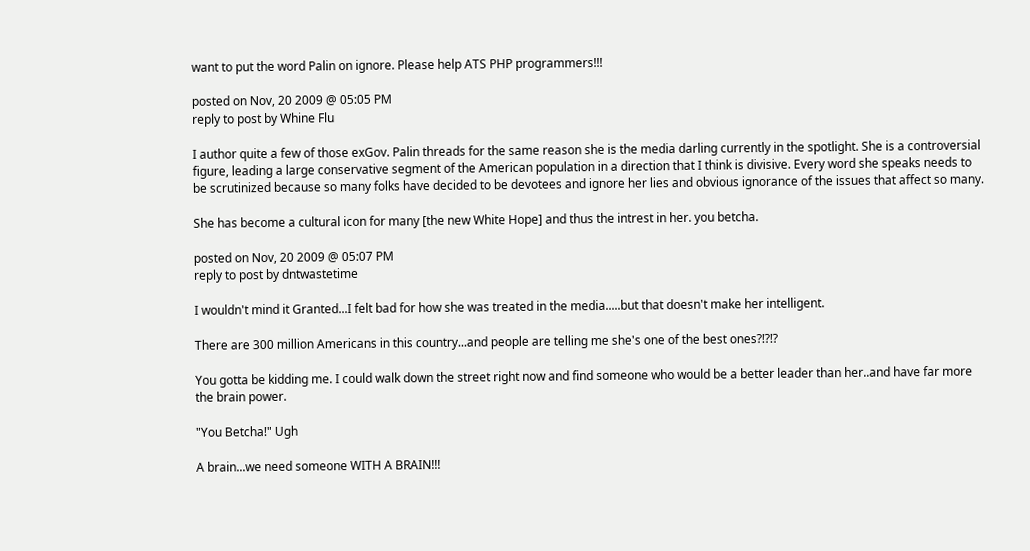want to put the word Palin on ignore. Please help ATS PHP programmers!!!

posted on Nov, 20 2009 @ 05:05 PM
reply to post by Whine Flu

I author quite a few of those exGov. Palin threads for the same reason she is the media darling currently in the spotlight. She is a controversial figure, leading a large conservative segment of the American population in a direction that I think is divisive. Every word she speaks needs to be scrutinized because so many folks have decided to be devotees and ignore her lies and obvious ignorance of the issues that affect so many.

She has become a cultural icon for many [the new White Hope] and thus the intrest in her. you betcha.

posted on Nov, 20 2009 @ 05:07 PM
reply to post by dntwastetime

I wouldn't mind it Granted...I felt bad for how she was treated in the media.....but that doesn't make her intelligent.

There are 300 million Americans in this country...and people are telling me she's one of the best ones?!?!?

You gotta be kidding me. I could walk down the street right now and find someone who would be a better leader than her..and have far more the brain power.

"You Betcha!" Ugh

A brain...we need someone WITH A BRAIN!!!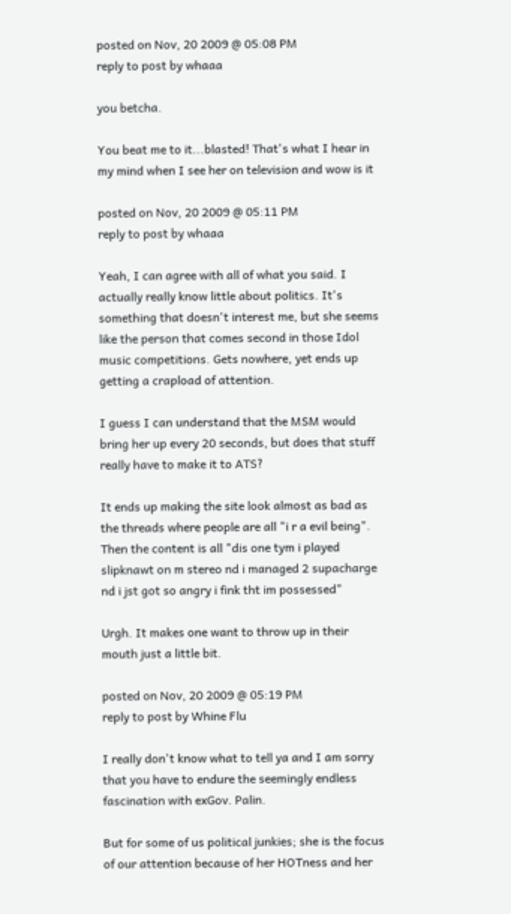posted on Nov, 20 2009 @ 05:08 PM
reply to post by whaaa

you betcha.

You beat me to it...blasted! That's what I hear in my mind when I see her on television and wow is it

posted on Nov, 20 2009 @ 05:11 PM
reply to post by whaaa

Yeah, I can agree with all of what you said. I actually really know little about politics. It's something that doesn't interest me, but she seems like the person that comes second in those Idol music competitions. Gets nowhere, yet ends up getting a crapload of attention.

I guess I can understand that the MSM would bring her up every 20 seconds, but does that stuff really have to make it to ATS?

It ends up making the site look almost as bad as the threads where people are all "i r a evil being". Then the content is all "dis one tym i played slipknawt on m stereo nd i managed 2 supacharge nd i jst got so angry i fink tht im possessed"

Urgh. It makes one want to throw up in their mouth just a little bit.

posted on Nov, 20 2009 @ 05:19 PM
reply to post by Whine Flu

I really don't know what to tell ya and I am sorry that you have to endure the seemingly endless fascination with exGov. Palin.

But for some of us political junkies; she is the focus of our attention because of her HOTness and her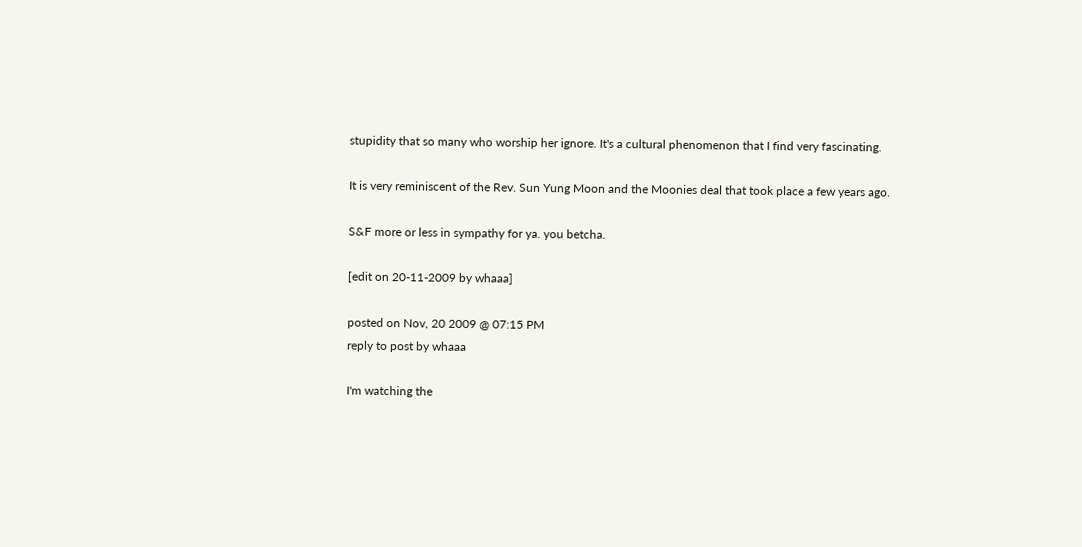stupidity that so many who worship her ignore. It's a cultural phenomenon that I find very fascinating.

It is very reminiscent of the Rev. Sun Yung Moon and the Moonies deal that took place a few years ago.

S&F more or less in sympathy for ya. you betcha.

[edit on 20-11-2009 by whaaa]

posted on Nov, 20 2009 @ 07:15 PM
reply to post by whaaa

I'm watching the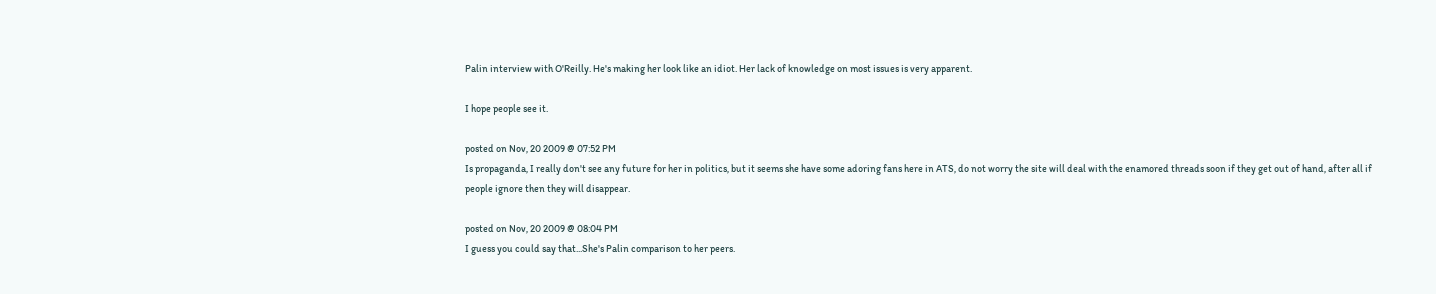Palin interview with O'Reilly. He's making her look like an idiot. Her lack of knowledge on most issues is very apparent.

I hope people see it.

posted on Nov, 20 2009 @ 07:52 PM
Is propaganda, I really don't see any future for her in politics, but it seems she have some adoring fans here in ATS, do not worry the site will deal with the enamored threads soon if they get out of hand, after all if people ignore then they will disappear.

posted on Nov, 20 2009 @ 08:04 PM
I guess you could say that...She's Palin comparison to her peers.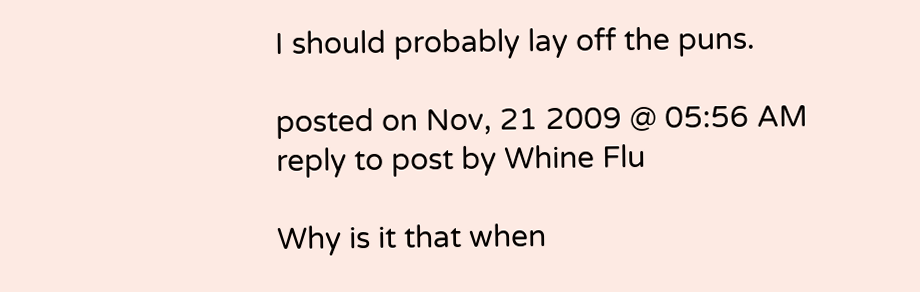I should probably lay off the puns.

posted on Nov, 21 2009 @ 05:56 AM
reply to post by Whine Flu

Why is it that when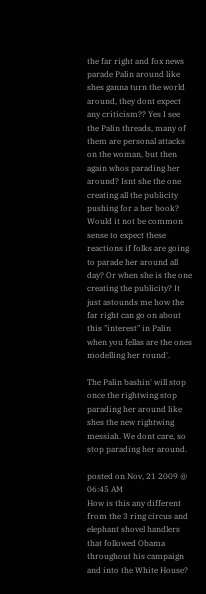the far right and fox news parade Palin around like shes ganna turn the world around, they dont expect any criticism?? Yes I see the Palin threads, many of them are personal attacks on the woman, but then again whos parading her around? Isnt she the one creating all the publicity pushing for a her book? Would it not be common sense to expect these reactions if folks are going to parade her around all day? Or when she is the one creating the publicity? It just astounds me how the far right can go on about this "interest" in Palin when you fellas are the ones modelling her round'.

The Palin bashin' will stop once the rightwing stop parading her around like shes the new rightwing messiah. We dont care, so stop parading her around.

posted on Nov, 21 2009 @ 06:45 AM
How is this any different from the 3 ring circus and elephant shovel handlers that followed Obama throughout his campaign and into the White House?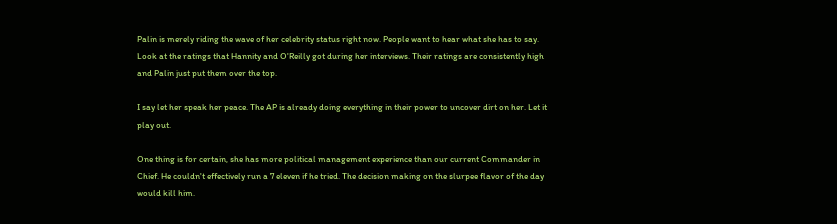Palin is merely riding the wave of her celebrity status right now. People want to hear what she has to say. Look at the ratings that Hannity and O'Reilly got during her interviews. Their ratings are consistently high and Palin just put them over the top.

I say let her speak her peace. The AP is already doing everything in their power to uncover dirt on her. Let it play out.

One thing is for certain, she has more political management experience than our current Commander in Chief. He couldn't effectively run a 7 eleven if he tried. The decision making on the slurpee flavor of the day would kill him.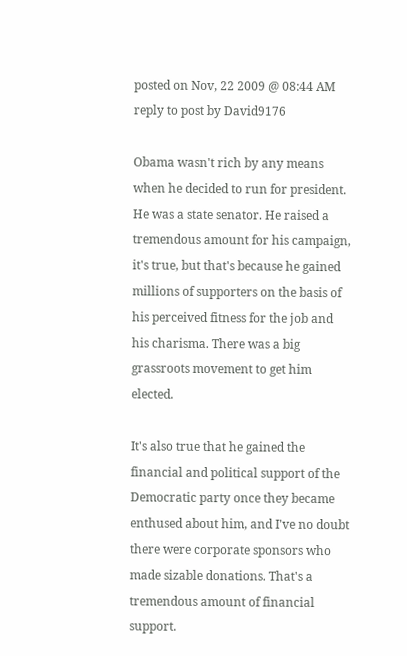posted on Nov, 22 2009 @ 08:44 AM
reply to post by David9176

Obama wasn't rich by any means when he decided to run for president. He was a state senator. He raised a tremendous amount for his campaign, it's true, but that's because he gained millions of supporters on the basis of his perceived fitness for the job and his charisma. There was a big grassroots movement to get him elected.

It's also true that he gained the financial and political support of the Democratic party once they became enthused about him, and I've no doubt there were corporate sponsors who made sizable donations. That's a tremendous amount of financial support.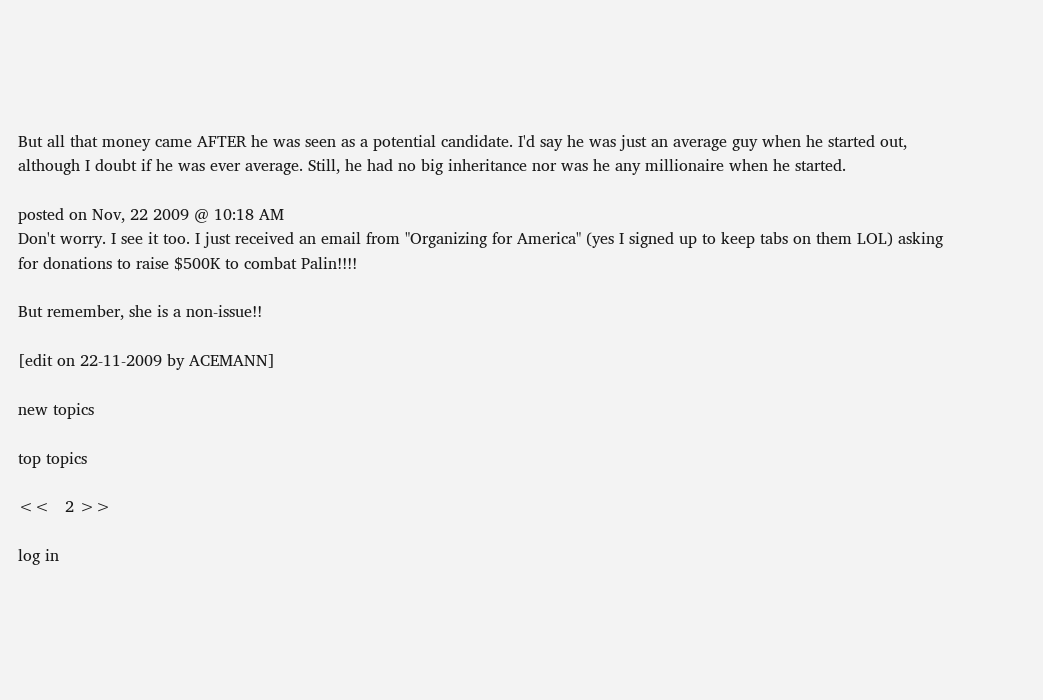But all that money came AFTER he was seen as a potential candidate. I'd say he was just an average guy when he started out, although I doubt if he was ever average. Still, he had no big inheritance nor was he any millionaire when he started.

posted on Nov, 22 2009 @ 10:18 AM
Don't worry. I see it too. I just received an email from "Organizing for America" (yes I signed up to keep tabs on them LOL) asking for donations to raise $500K to combat Palin!!!!

But remember, she is a non-issue!!

[edit on 22-11-2009 by ACEMANN]

new topics

top topics

<<   2 >>

log in